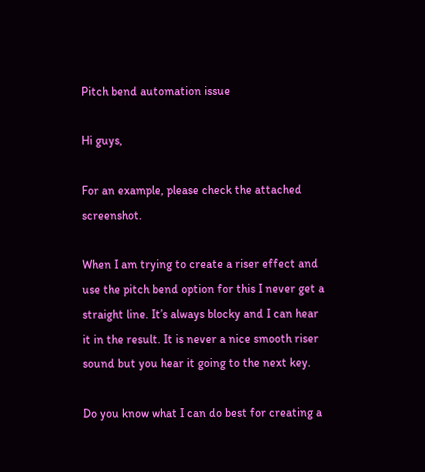Pitch bend automation issue

Hi guys,

For an example, please check the attached screenshot.

When I am trying to create a riser effect and use the pitch bend option for this I never get a straight line. It’s always blocky and I can hear it in the result. It is never a nice smooth riser sound but you hear it going to the next key.

Do you know what I can do best for creating a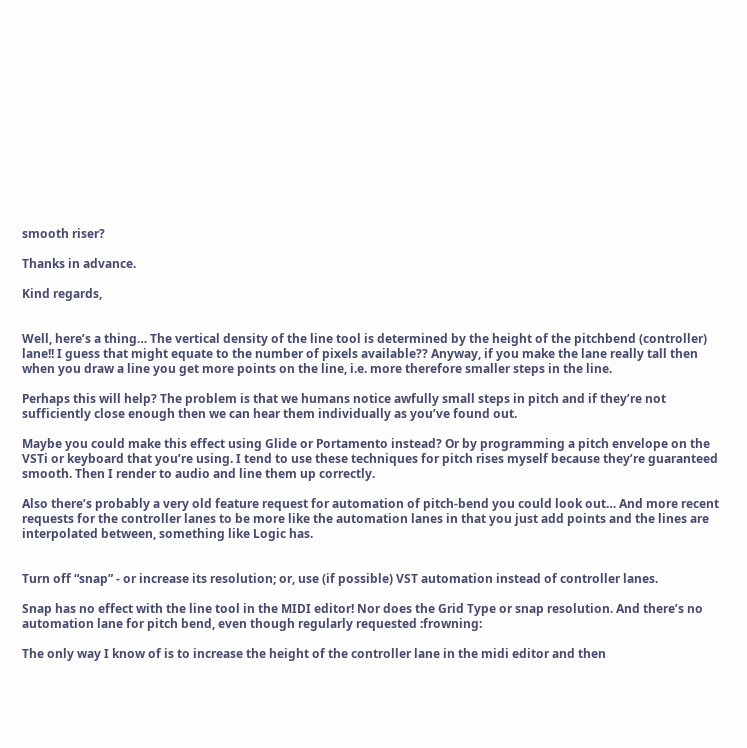smooth riser?

Thanks in advance.

Kind regards,


Well, here’s a thing… The vertical density of the line tool is determined by the height of the pitchbend (controller) lane!! I guess that might equate to the number of pixels available?? Anyway, if you make the lane really tall then when you draw a line you get more points on the line, i.e. more therefore smaller steps in the line.

Perhaps this will help? The problem is that we humans notice awfully small steps in pitch and if they’re not sufficiently close enough then we can hear them individually as you’ve found out.

Maybe you could make this effect using Glide or Portamento instead? Or by programming a pitch envelope on the VSTi or keyboard that you’re using. I tend to use these techniques for pitch rises myself because they’re guaranteed smooth. Then I render to audio and line them up correctly.

Also there’s probably a very old feature request for automation of pitch-bend you could look out… And more recent requests for the controller lanes to be more like the automation lanes in that you just add points and the lines are interpolated between, something like Logic has.


Turn off “snap” - or increase its resolution; or, use (if possible) VST automation instead of controller lanes.

Snap has no effect with the line tool in the MIDI editor! Nor does the Grid Type or snap resolution. And there’s no automation lane for pitch bend, even though regularly requested :frowning:

The only way I know of is to increase the height of the controller lane in the midi editor and then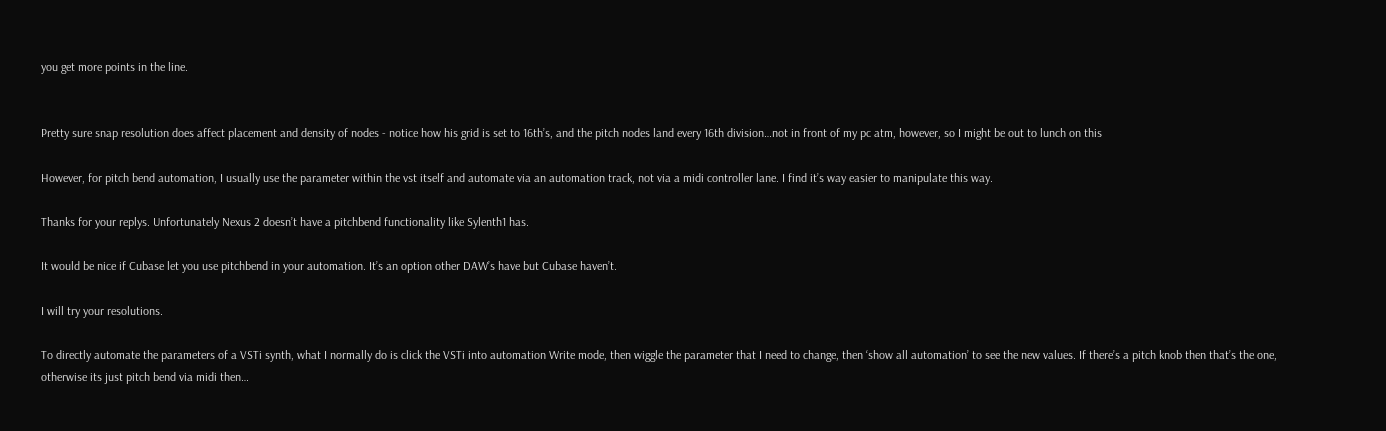you get more points in the line.


Pretty sure snap resolution does affect placement and density of nodes - notice how his grid is set to 16th’s, and the pitch nodes land every 16th division…not in front of my pc atm, however, so I might be out to lunch on this

However, for pitch bend automation, I usually use the parameter within the vst itself and automate via an automation track, not via a midi controller lane. I find it’s way easier to manipulate this way.

Thanks for your replys. Unfortunately Nexus 2 doesn’t have a pitchbend functionality like Sylenth1 has.

It would be nice if Cubase let you use pitchbend in your automation. It’s an option other DAW’s have but Cubase haven’t.

I will try your resolutions.

To directly automate the parameters of a VSTi synth, what I normally do is click the VSTi into automation Write mode, then wiggle the parameter that I need to change, then ‘show all automation’ to see the new values. If there’s a pitch knob then that’s the one, otherwise its just pitch bend via midi then…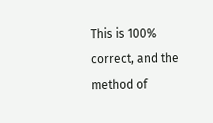This is 100% correct, and the method of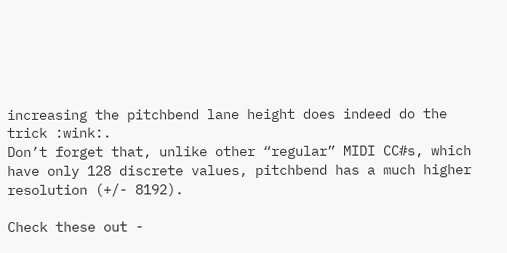increasing the pitchbend lane height does indeed do the trick :wink:.
Don’t forget that, unlike other “regular” MIDI CC#s, which have only 128 discrete values, pitchbend has a much higher resolution (+/- 8192).

Check these out -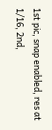1st pic, snap enabled, res at 1/16, 2nd,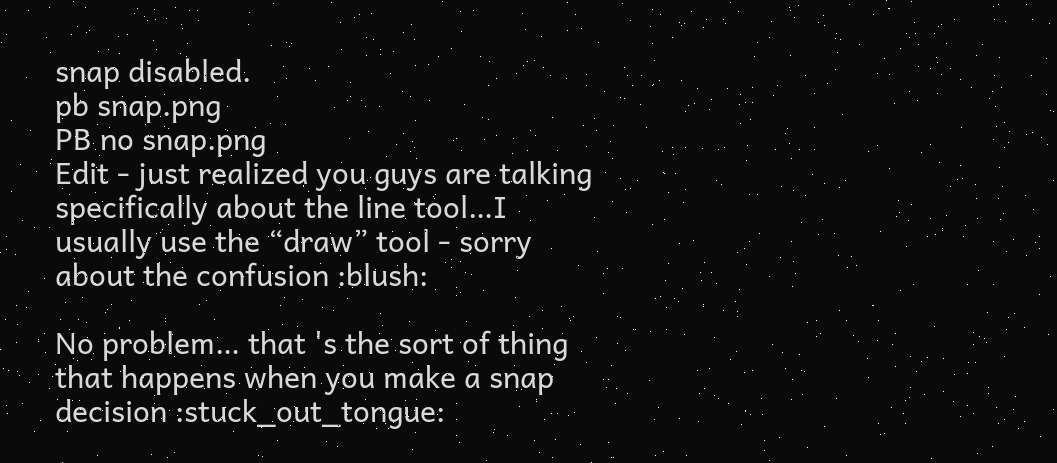snap disabled.
pb snap.png
PB no snap.png
Edit - just realized you guys are talking specifically about the line tool…I usually use the “draw” tool - sorry about the confusion :blush:

No problem… that 's the sort of thing that happens when you make a snap decision :stuck_out_tongue: